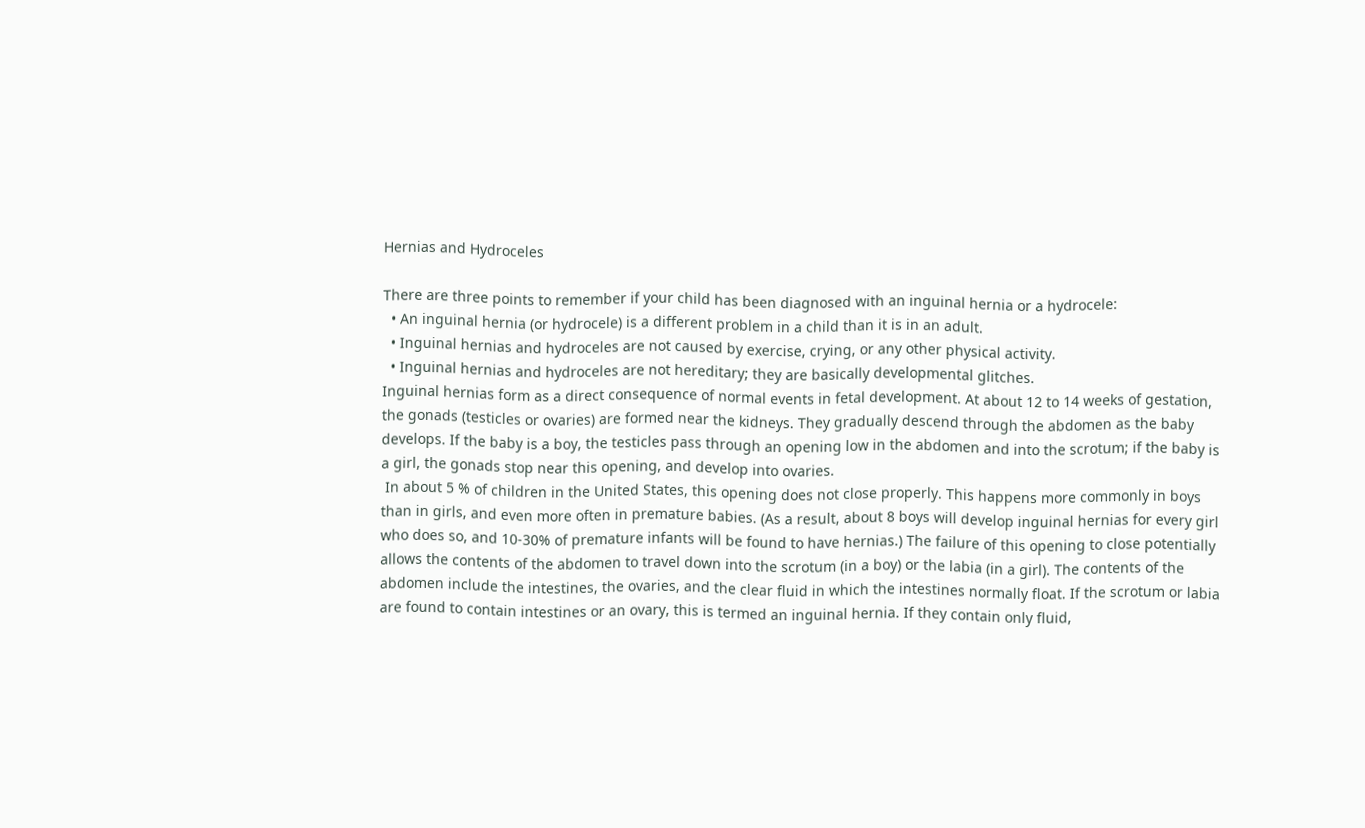Hernias and Hydroceles

There are three points to remember if your child has been diagnosed with an inguinal hernia or a hydrocele:
  • An inguinal hernia (or hydrocele) is a different problem in a child than it is in an adult.
  • Inguinal hernias and hydroceles are not caused by exercise, crying, or any other physical activity.
  • Inguinal hernias and hydroceles are not hereditary; they are basically developmental glitches.
Inguinal hernias form as a direct consequence of normal events in fetal development. At about 12 to 14 weeks of gestation, the gonads (testicles or ovaries) are formed near the kidneys. They gradually descend through the abdomen as the baby develops. If the baby is a boy, the testicles pass through an opening low in the abdomen and into the scrotum; if the baby is a girl, the gonads stop near this opening, and develop into ovaries.
 In about 5 % of children in the United States, this opening does not close properly. This happens more commonly in boys than in girls, and even more often in premature babies. (As a result, about 8 boys will develop inguinal hernias for every girl who does so, and 10-30% of premature infants will be found to have hernias.) The failure of this opening to close potentially allows the contents of the abdomen to travel down into the scrotum (in a boy) or the labia (in a girl). The contents of the abdomen include the intestines, the ovaries, and the clear fluid in which the intestines normally float. If the scrotum or labia are found to contain intestines or an ovary, this is termed an inguinal hernia. If they contain only fluid,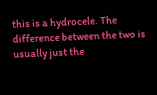this is a hydrocele. The difference between the two is usually just the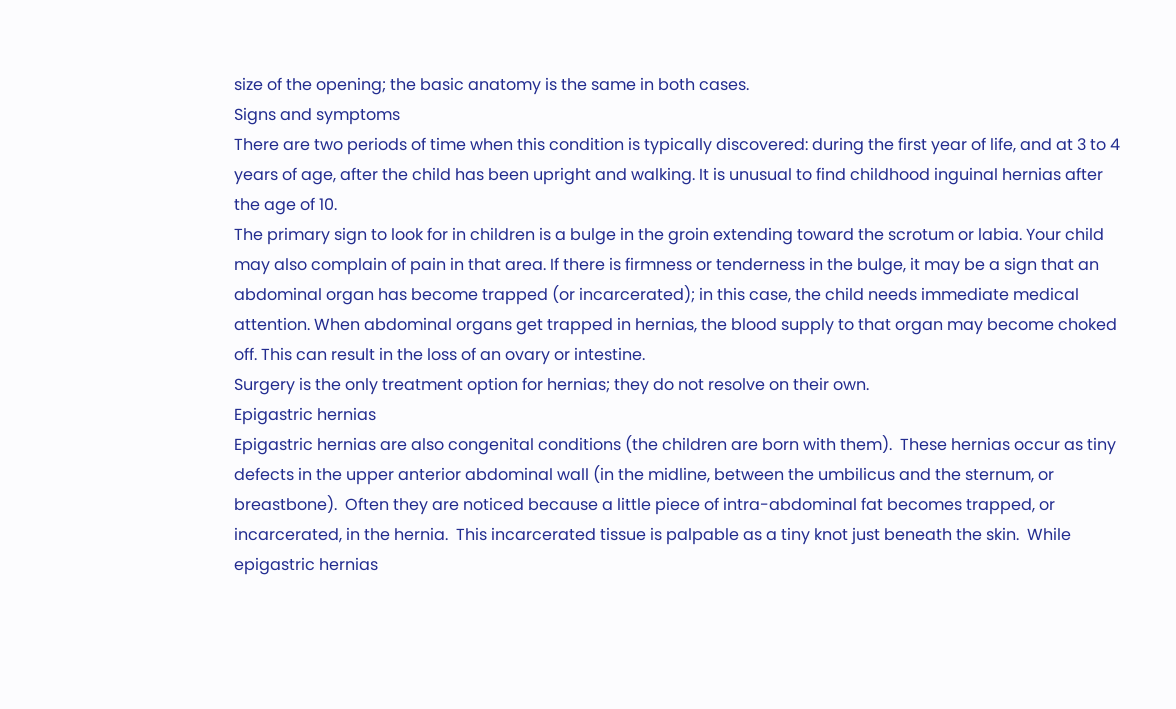size of the opening; the basic anatomy is the same in both cases.
Signs and symptoms
There are two periods of time when this condition is typically discovered: during the first year of life, and at 3 to 4 years of age, after the child has been upright and walking. It is unusual to find childhood inguinal hernias after the age of 10.
The primary sign to look for in children is a bulge in the groin extending toward the scrotum or labia. Your child may also complain of pain in that area. If there is firmness or tenderness in the bulge, it may be a sign that an abdominal organ has become trapped (or incarcerated); in this case, the child needs immediate medical attention. When abdominal organs get trapped in hernias, the blood supply to that organ may become choked off. This can result in the loss of an ovary or intestine.
Surgery is the only treatment option for hernias; they do not resolve on their own.
Epigastric hernias
Epigastric hernias are also congenital conditions (the children are born with them).  These hernias occur as tiny defects in the upper anterior abdominal wall (in the midline, between the umbilicus and the sternum, or breastbone).  Often they are noticed because a little piece of intra-abdominal fat becomes trapped, or incarcerated, in the hernia.  This incarcerated tissue is palpable as a tiny knot just beneath the skin.  While epigastric hernias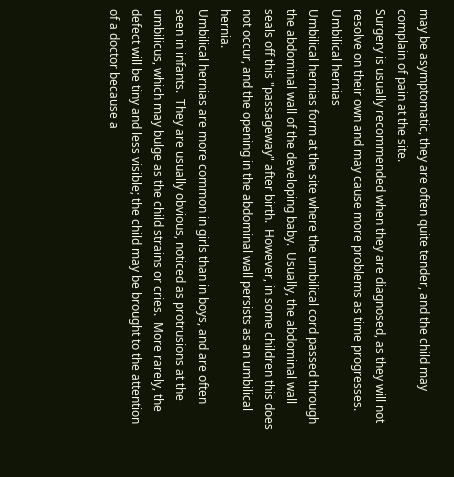may be asymptomatic, they are often quite tender, and the child may complain of pain at the site.
Surgery is usually recommended when they are diagnosed, as they will not resolve on their own and may cause more problems as time progresses.
Umbilical hernias
Umbilical hernias form at the site where the umbilical cord passed through the abdominal wall of the developing baby.  Usually, the abdominal wall seals off this "passageway" after birth.  However, in some children this does not occur, and the opening in the abdominal wall persists as an umbilical hernia.
Umbilical hernias are more common in girls than in boys, and are often seen in infants.  They are usually obvious, noticed as protrusions at the umbilicus, which may bulge as the child strains or cries.  More rarely, the defect will be tiny and less visible; the child may be brought to the attention of a doctor because a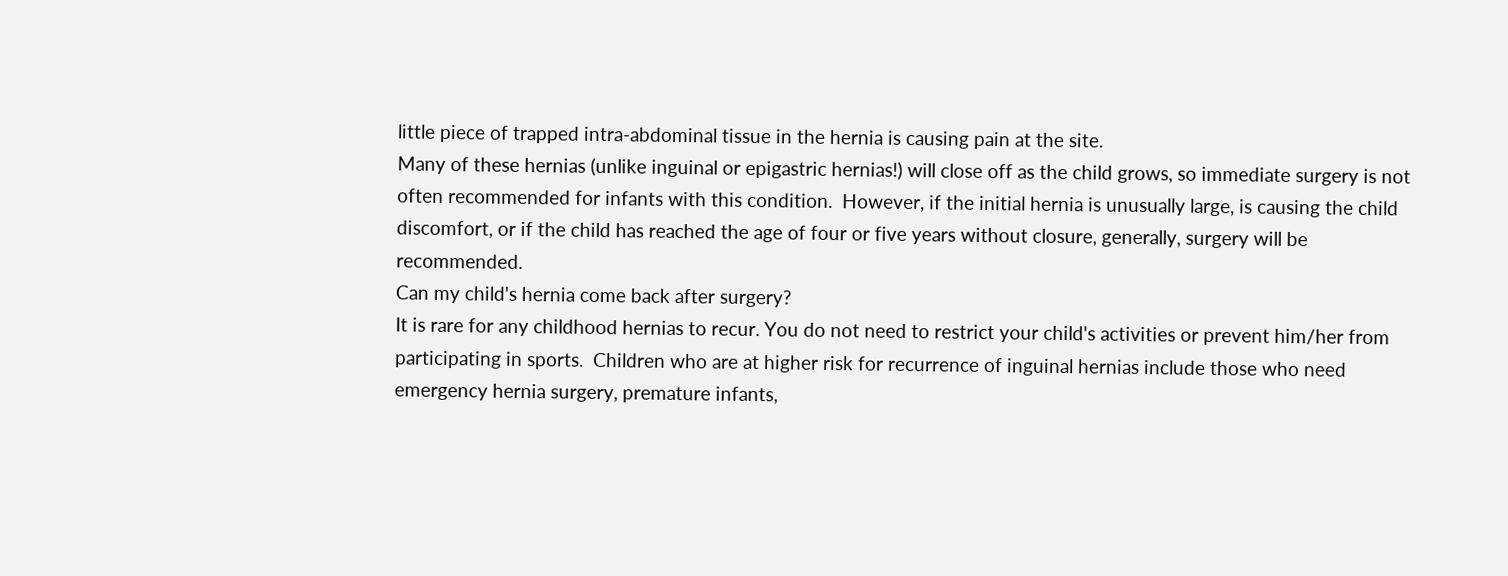little piece of trapped intra-abdominal tissue in the hernia is causing pain at the site.
Many of these hernias (unlike inguinal or epigastric hernias!) will close off as the child grows, so immediate surgery is not often recommended for infants with this condition.  However, if the initial hernia is unusually large, is causing the child discomfort, or if the child has reached the age of four or five years without closure, generally, surgery will be recommended.
Can my child's hernia come back after surgery?
It is rare for any childhood hernias to recur. You do not need to restrict your child's activities or prevent him/her from participating in sports.  Children who are at higher risk for recurrence of inguinal hernias include those who need emergency hernia surgery, premature infants,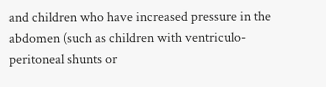and children who have increased pressure in the abdomen (such as children with ventriculo-peritoneal shunts or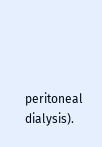peritoneal dialysis).